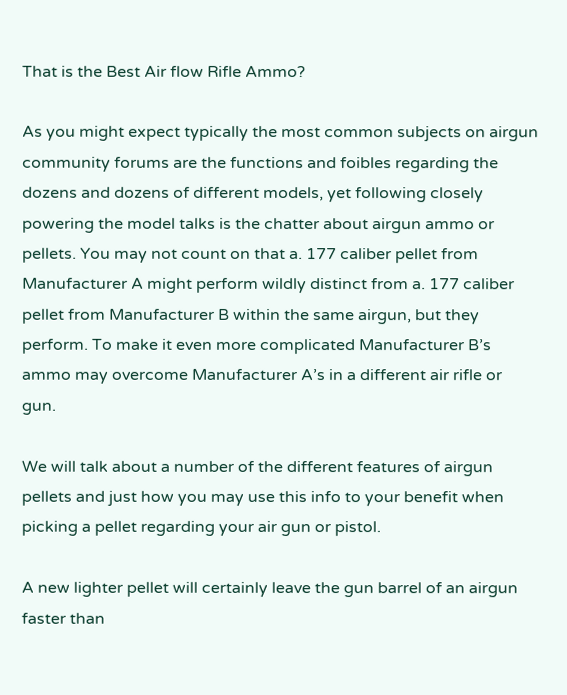That is the Best Air flow Rifle Ammo?

As you might expect typically the most common subjects on airgun community forums are the functions and foibles regarding the dozens and dozens of different models, yet following closely powering the model talks is the chatter about airgun ammo or pellets. You may not count on that a. 177 caliber pellet from Manufacturer A might perform wildly distinct from a. 177 caliber pellet from Manufacturer B within the same airgun, but they perform. To make it even more complicated Manufacturer B’s ammo may overcome Manufacturer A’s in a different air rifle or gun.

We will talk about a number of the different features of airgun pellets and just how you may use this info to your benefit when picking a pellet regarding your air gun or pistol.

A new lighter pellet will certainly leave the gun barrel of an airgun faster than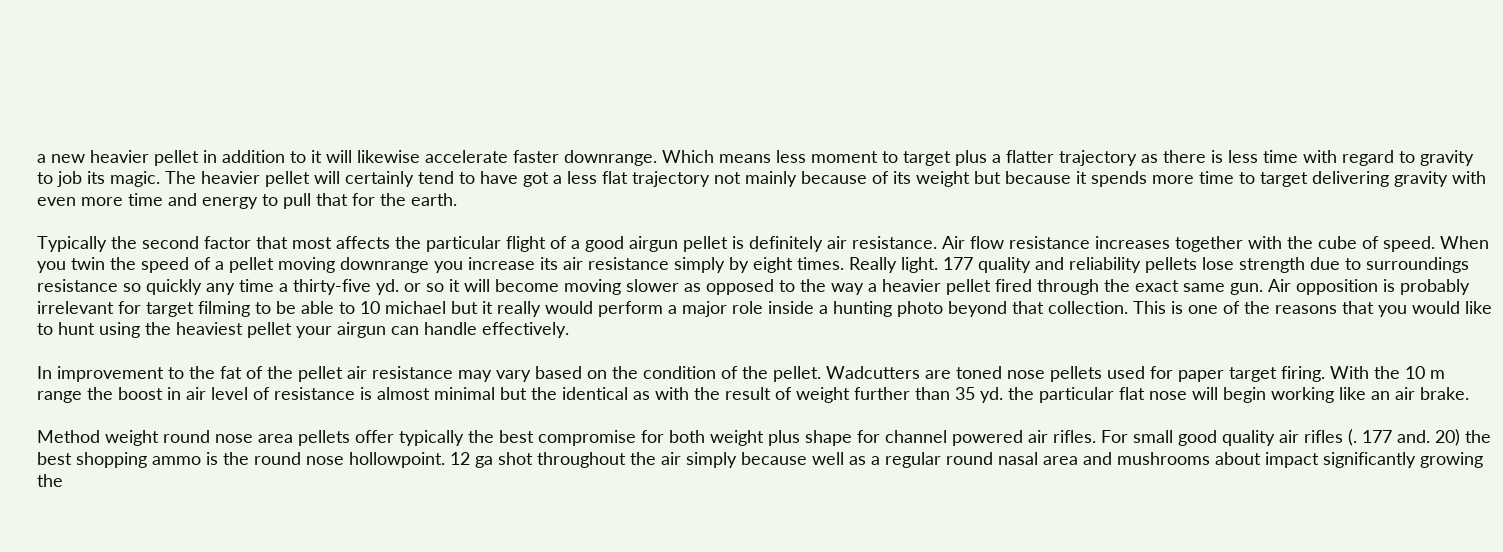a new heavier pellet in addition to it will likewise accelerate faster downrange. Which means less moment to target plus a flatter trajectory as there is less time with regard to gravity to job its magic. The heavier pellet will certainly tend to have got a less flat trajectory not mainly because of its weight but because it spends more time to target delivering gravity with even more time and energy to pull that for the earth.

Typically the second factor that most affects the particular flight of a good airgun pellet is definitely air resistance. Air flow resistance increases together with the cube of speed. When you twin the speed of a pellet moving downrange you increase its air resistance simply by eight times. Really light. 177 quality and reliability pellets lose strength due to surroundings resistance so quickly any time a thirty-five yd. or so it will become moving slower as opposed to the way a heavier pellet fired through the exact same gun. Air opposition is probably irrelevant for target filming to be able to 10 michael but it really would perform a major role inside a hunting photo beyond that collection. This is one of the reasons that you would like to hunt using the heaviest pellet your airgun can handle effectively.

In improvement to the fat of the pellet air resistance may vary based on the condition of the pellet. Wadcutters are toned nose pellets used for paper target firing. With the 10 m range the boost in air level of resistance is almost minimal but the identical as with the result of weight further than 35 yd. the particular flat nose will begin working like an air brake.

Method weight round nose area pellets offer typically the best compromise for both weight plus shape for channel powered air rifles. For small good quality air rifles (. 177 and. 20) the best shopping ammo is the round nose hollowpoint. 12 ga shot throughout the air simply because well as a regular round nasal area and mushrooms about impact significantly growing the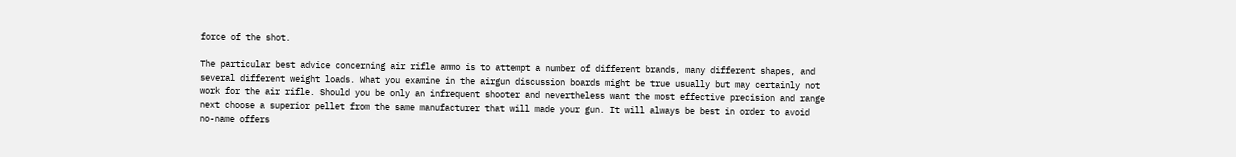force of the shot.

The particular best advice concerning air rifle ammo is to attempt a number of different brands, many different shapes, and several different weight loads. What you examine in the airgun discussion boards might be true usually but may certainly not work for the air rifle. Should you be only an infrequent shooter and nevertheless want the most effective precision and range next choose a superior pellet from the same manufacturer that will made your gun. It will always be best in order to avoid no-name offers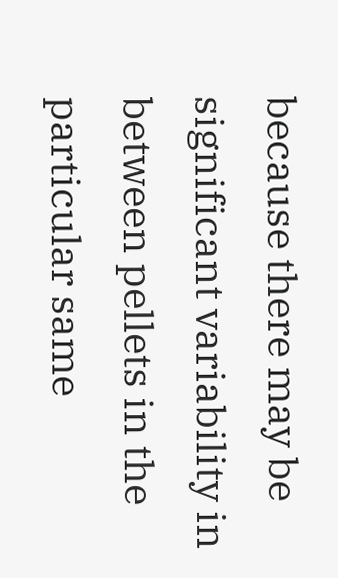because there may be significant variability in between pellets in the particular same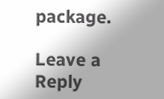package.

Leave a Reply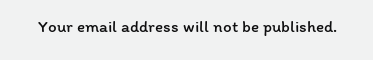Your email address will not be published.